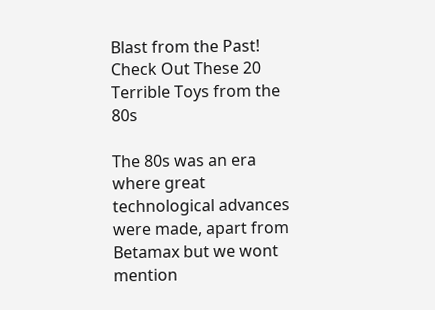Blast from the Past! Check Out These 20 Terrible Toys from the 80s

The 80s was an era where great technological advances were made, apart from Betamax but we wont mention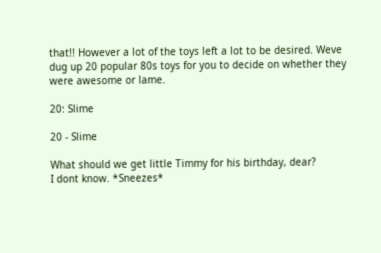that!! However a lot of the toys left a lot to be desired. Weve dug up 20 popular 80s toys for you to decide on whether they were awesome or lame.

20: Slime

20 - Slime

What should we get little Timmy for his birthday, dear?
I dont know. *Sneezes*